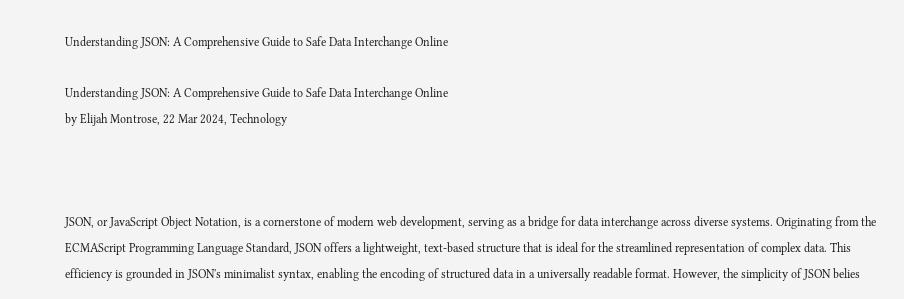Understanding JSON: A Comprehensive Guide to Safe Data Interchange Online

Understanding JSON: A Comprehensive Guide to Safe Data Interchange Online
by Elijah Montrose, 22 Mar 2024, Technology



JSON, or JavaScript Object Notation, is a cornerstone of modern web development, serving as a bridge for data interchange across diverse systems. Originating from the ECMAScript Programming Language Standard, JSON offers a lightweight, text-based structure that is ideal for the streamlined representation of complex data. This efficiency is grounded in JSON's minimalist syntax, enabling the encoding of structured data in a universally readable format. However, the simplicity of JSON belies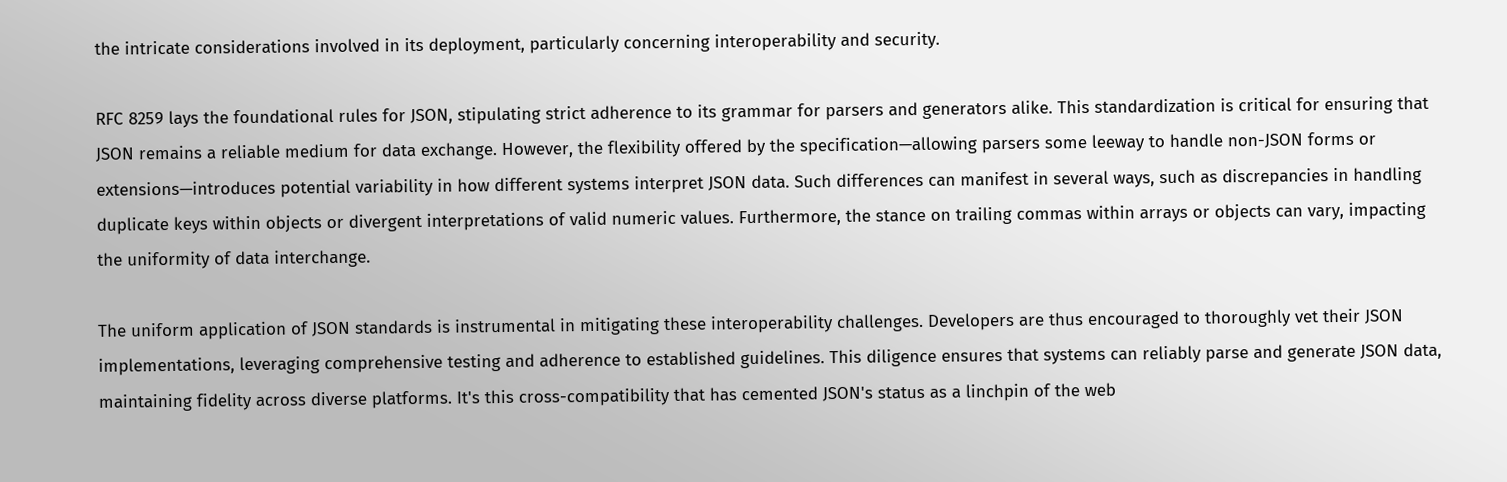the intricate considerations involved in its deployment, particularly concerning interoperability and security.

RFC 8259 lays the foundational rules for JSON, stipulating strict adherence to its grammar for parsers and generators alike. This standardization is critical for ensuring that JSON remains a reliable medium for data exchange. However, the flexibility offered by the specification—allowing parsers some leeway to handle non-JSON forms or extensions—introduces potential variability in how different systems interpret JSON data. Such differences can manifest in several ways, such as discrepancies in handling duplicate keys within objects or divergent interpretations of valid numeric values. Furthermore, the stance on trailing commas within arrays or objects can vary, impacting the uniformity of data interchange.

The uniform application of JSON standards is instrumental in mitigating these interoperability challenges. Developers are thus encouraged to thoroughly vet their JSON implementations, leveraging comprehensive testing and adherence to established guidelines. This diligence ensures that systems can reliably parse and generate JSON data, maintaining fidelity across diverse platforms. It's this cross-compatibility that has cemented JSON's status as a linchpin of the web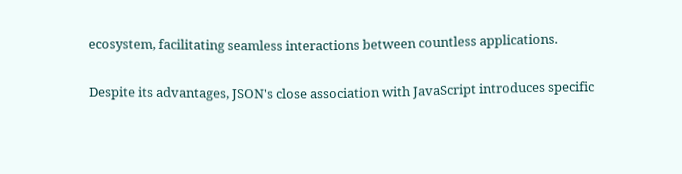ecosystem, facilitating seamless interactions between countless applications.

Despite its advantages, JSON's close association with JavaScript introduces specific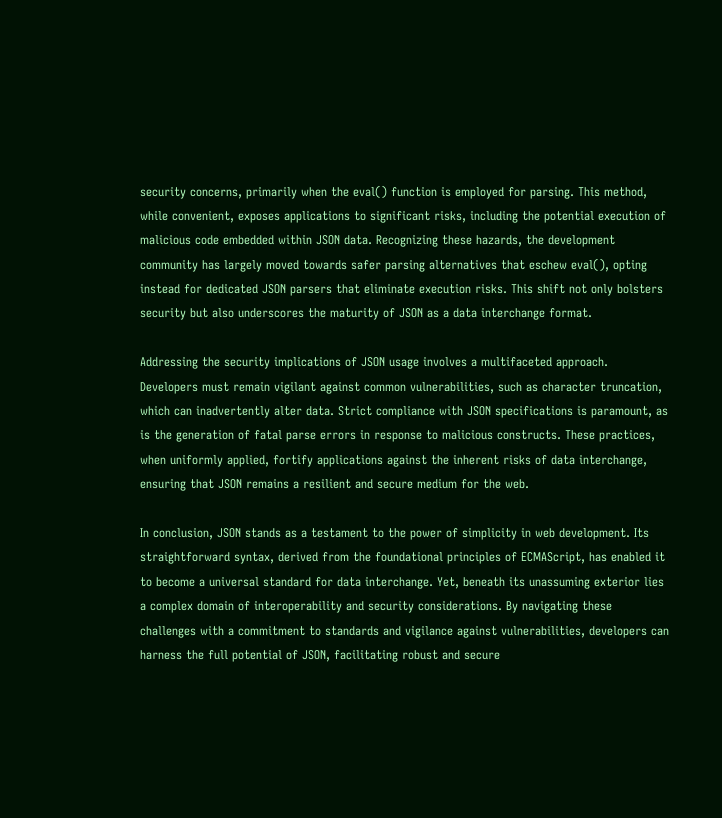security concerns, primarily when the eval() function is employed for parsing. This method, while convenient, exposes applications to significant risks, including the potential execution of malicious code embedded within JSON data. Recognizing these hazards, the development community has largely moved towards safer parsing alternatives that eschew eval(), opting instead for dedicated JSON parsers that eliminate execution risks. This shift not only bolsters security but also underscores the maturity of JSON as a data interchange format.

Addressing the security implications of JSON usage involves a multifaceted approach. Developers must remain vigilant against common vulnerabilities, such as character truncation, which can inadvertently alter data. Strict compliance with JSON specifications is paramount, as is the generation of fatal parse errors in response to malicious constructs. These practices, when uniformly applied, fortify applications against the inherent risks of data interchange, ensuring that JSON remains a resilient and secure medium for the web.

In conclusion, JSON stands as a testament to the power of simplicity in web development. Its straightforward syntax, derived from the foundational principles of ECMAScript, has enabled it to become a universal standard for data interchange. Yet, beneath its unassuming exterior lies a complex domain of interoperability and security considerations. By navigating these challenges with a commitment to standards and vigilance against vulnerabilities, developers can harness the full potential of JSON, facilitating robust and secure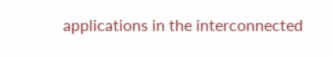applications in the interconnected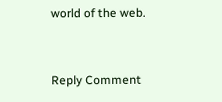world of the web.


Reply Comment